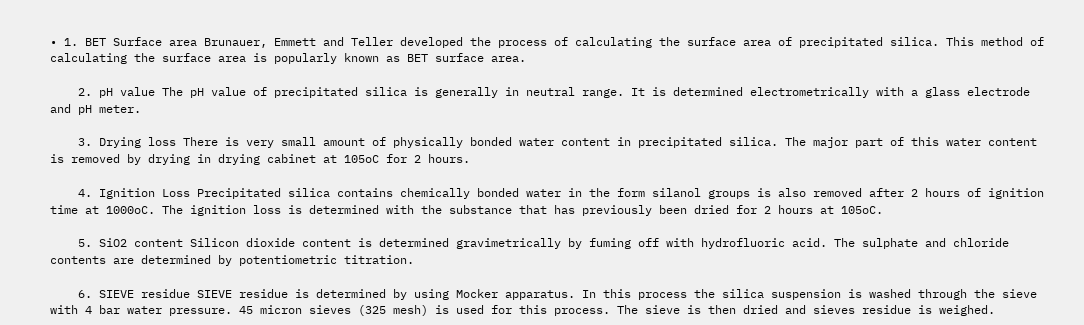• 1. BET Surface area Brunauer, Emmett and Teller developed the process of calculating the surface area of precipitated silica. This method of calculating the surface area is popularly known as BET surface area.

    2. pH value The pH value of precipitated silica is generally in neutral range. It is determined electrometrically with a glass electrode and pH meter.

    3. Drying loss There is very small amount of physically bonded water content in precipitated silica. The major part of this water content is removed by drying in drying cabinet at 105oC for 2 hours.

    4. Ignition Loss Precipitated silica contains chemically bonded water in the form silanol groups is also removed after 2 hours of ignition time at 1000oC. The ignition loss is determined with the substance that has previously been dried for 2 hours at 105oC.

    5. SiO2 content Silicon dioxide content is determined gravimetrically by fuming off with hydrofluoric acid. The sulphate and chloride contents are determined by potentiometric titration.

    6. SIEVE residue SIEVE residue is determined by using Mocker apparatus. In this process the silica suspension is washed through the sieve with 4 bar water pressure. 45 micron sieves (325 mesh) is used for this process. The sieve is then dried and sieves residue is weighed.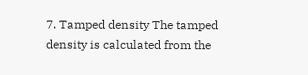7. Tamped density The tamped density is calculated from the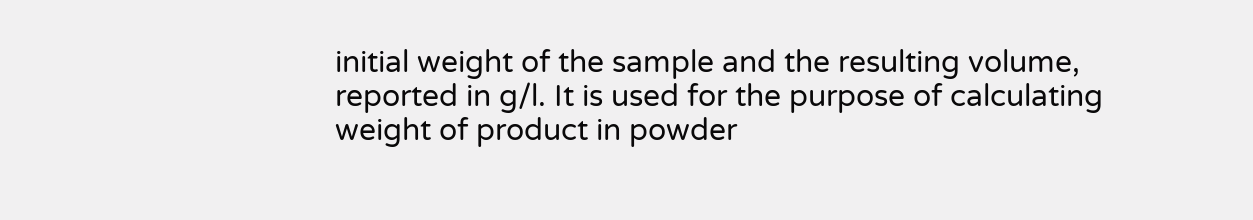initial weight of the sample and the resulting volume, reported in g/l. It is used for the purpose of calculating weight of product in powder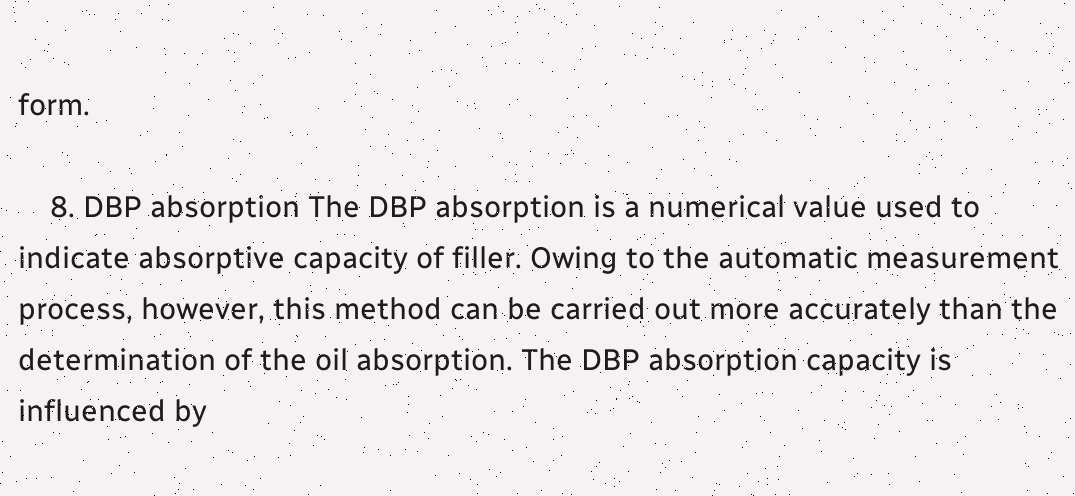form.

    8. DBP absorption The DBP absorption is a numerical value used to indicate absorptive capacity of filler. Owing to the automatic measurement process, however, this method can be carried out more accurately than the determination of the oil absorption. The DBP absorption capacity is influenced by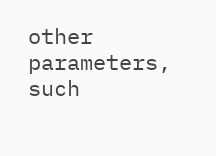other parameters, such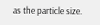as the particle size.